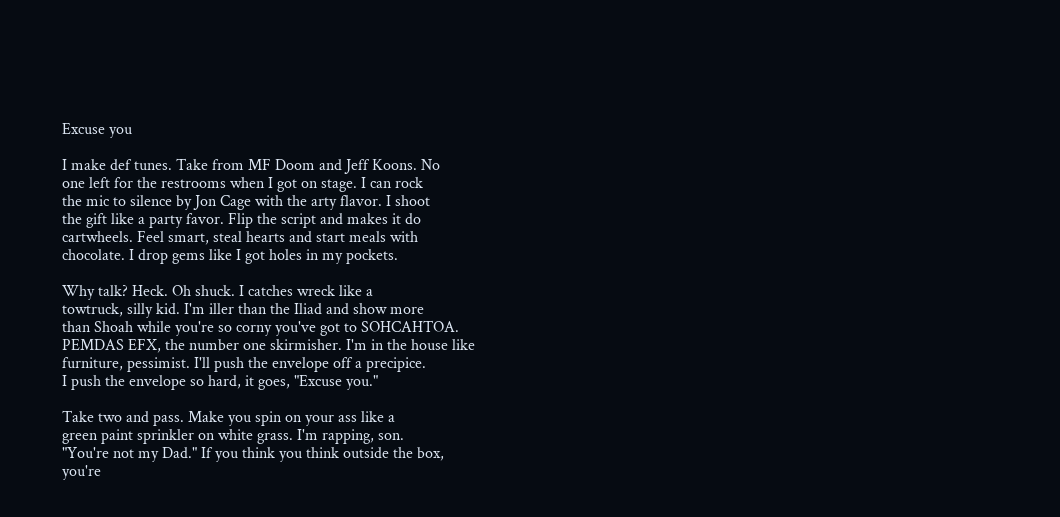Excuse you

I make def tunes. Take from MF Doom and Jeff Koons. No
one left for the restrooms when I got on stage. I can rock
the mic to silence by Jon Cage with the arty flavor. I shoot
the gift like a party favor. Flip the script and makes it do
cartwheels. Feel smart, steal hearts and start meals with
chocolate. I drop gems like I got holes in my pockets.

Why talk? Heck. Oh shuck. I catches wreck like a
towtruck, silly kid. I'm iller than the Iliad and show more
than Shoah while you're so corny you've got to SOHCAHTOA.
PEMDAS EFX, the number one skirmisher. I'm in the house like
furniture, pessimist. I'll push the envelope off a precipice.
I push the envelope so hard, it goes, "Excuse you."

Take two and pass. Make you spin on your ass like a
green paint sprinkler on white grass. I'm rapping, son.
"You're not my Dad." If you think you think outside the box,
you're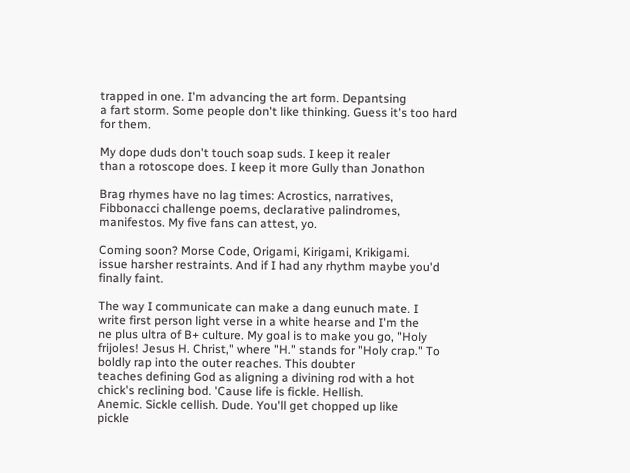trapped in one. I'm advancing the art form. Depantsing
a fart storm. Some people don't like thinking. Guess it's too hard for them.

My dope duds don't touch soap suds. I keep it realer
than a rotoscope does. I keep it more Gully than Jonathon

Brag rhymes have no lag times: Acrostics, narratives,
Fibbonacci challenge poems, declarative palindromes,
manifestos. My five fans can attest, yo.

Coming soon? Morse Code, Origami, Kirigami, Krikigami.
issue harsher restraints. And if I had any rhythm maybe you'd finally faint.

The way I communicate can make a dang eunuch mate. I
write first person light verse in a white hearse and I'm the
ne plus ultra of B+ culture. My goal is to make you go, "Holy
frijoles! Jesus H. Christ," where "H." stands for "Holy crap." To boldly rap into the outer reaches. This doubter
teaches defining God as aligning a divining rod with a hot
chick's reclining bod. 'Cause life is fickle. Hellish.
Anemic. Sickle cellish. Dude. You'll get chopped up like
pickle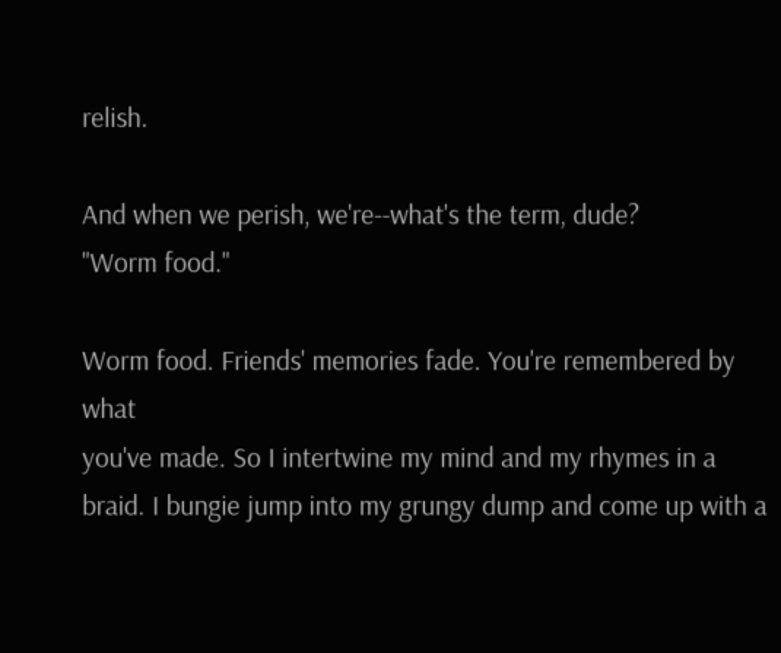relish.

And when we perish, we're--what's the term, dude?
"Worm food."

Worm food. Friends' memories fade. You're remembered by what
you've made. So I intertwine my mind and my rhymes in a
braid. I bungie jump into my grungy dump and come up with a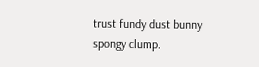trust fundy dust bunny spongy clump.